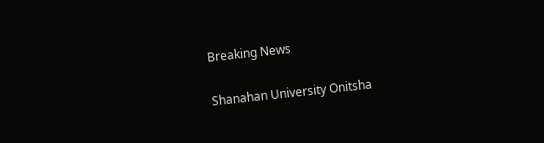Breaking News

Shanahan University Onitsha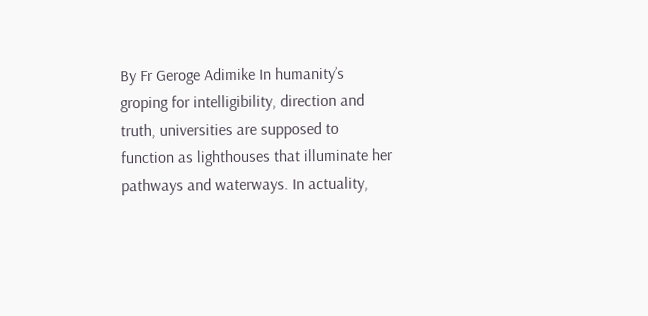By Fr Geroge Adimike In humanity’s groping for intelligibility, direction and truth, universities are supposed to function as lighthouses that illuminate her pathways and waterways. In actuality,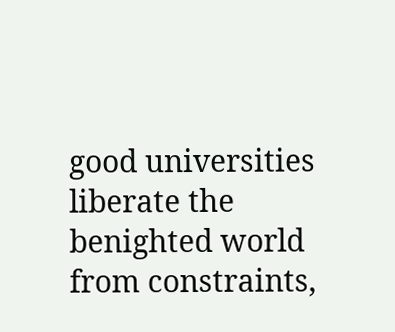good universities liberate the benighted world from constraints,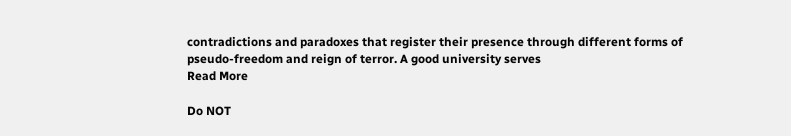contradictions and paradoxes that register their presence through different forms of pseudo-freedom and reign of terror. A good university serves
Read More

Do NOT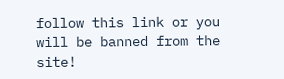follow this link or you will be banned from the site!